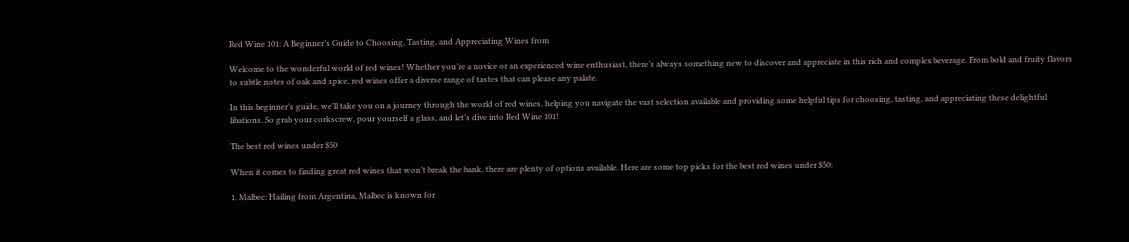Red Wine 101: A Beginner’s Guide to Choosing, Tasting, and Appreciating Wines from

Welcome to the wonderful world of red wines! Whether you’re a novice or an experienced wine enthusiast, there’s always something new to discover and appreciate in this rich and complex beverage. From bold and fruity flavors to subtle notes of oak and spice, red wines offer a diverse range of tastes that can please any palate.

In this beginner’s guide, we’ll take you on a journey through the world of red wines, helping you navigate the vast selection available and providing some helpful tips for choosing, tasting, and appreciating these delightful libations. So grab your corkscrew, pour yourself a glass, and let’s dive into Red Wine 101!

The best red wines under $50

When it comes to finding great red wines that won’t break the bank, there are plenty of options available. Here are some top picks for the best red wines under $50:

1. Malbec: Hailing from Argentina, Malbec is known for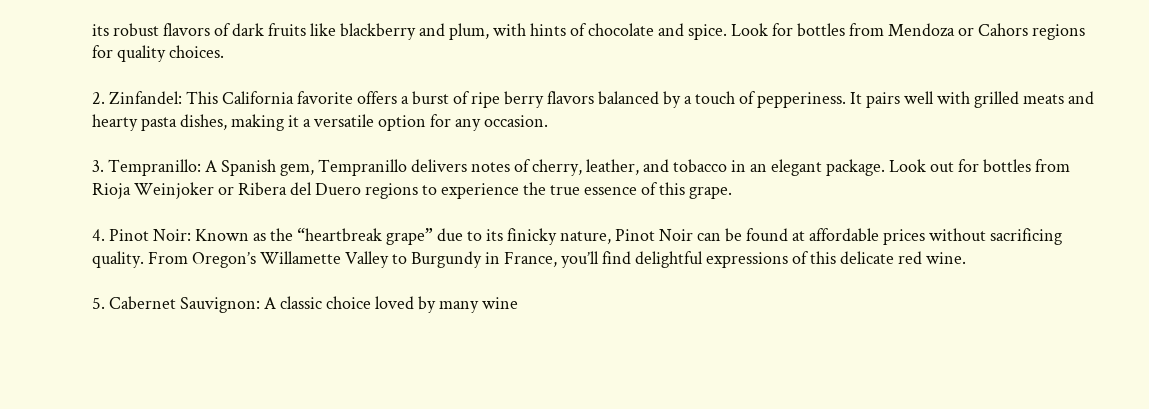its robust flavors of dark fruits like blackberry and plum, with hints of chocolate and spice. Look for bottles from Mendoza or Cahors regions for quality choices.

2. Zinfandel: This California favorite offers a burst of ripe berry flavors balanced by a touch of pepperiness. It pairs well with grilled meats and hearty pasta dishes, making it a versatile option for any occasion.

3. Tempranillo: A Spanish gem, Tempranillo delivers notes of cherry, leather, and tobacco in an elegant package. Look out for bottles from Rioja Weinjoker or Ribera del Duero regions to experience the true essence of this grape.

4. Pinot Noir: Known as the “heartbreak grape” due to its finicky nature, Pinot Noir can be found at affordable prices without sacrificing quality. From Oregon’s Willamette Valley to Burgundy in France, you’ll find delightful expressions of this delicate red wine.

5. Cabernet Sauvignon: A classic choice loved by many wine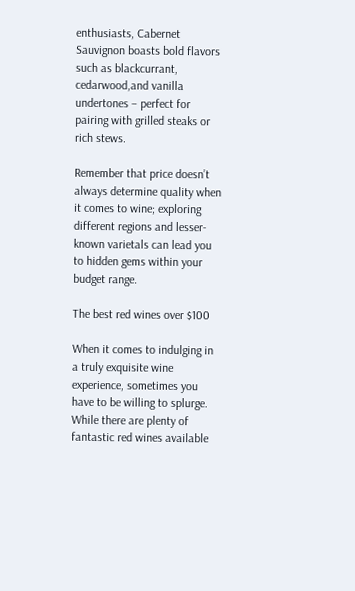enthusiasts, Cabernet Sauvignon boasts bold flavors such as blackcurrant, cedarwood,and vanilla undertones – perfect for pairing with grilled steaks or rich stews.

Remember that price doesn’t always determine quality when it comes to wine; exploring different regions and lesser-known varietals can lead you to hidden gems within your budget range.

The best red wines over $100

When it comes to indulging in a truly exquisite wine experience, sometimes you have to be willing to splurge. While there are plenty of fantastic red wines available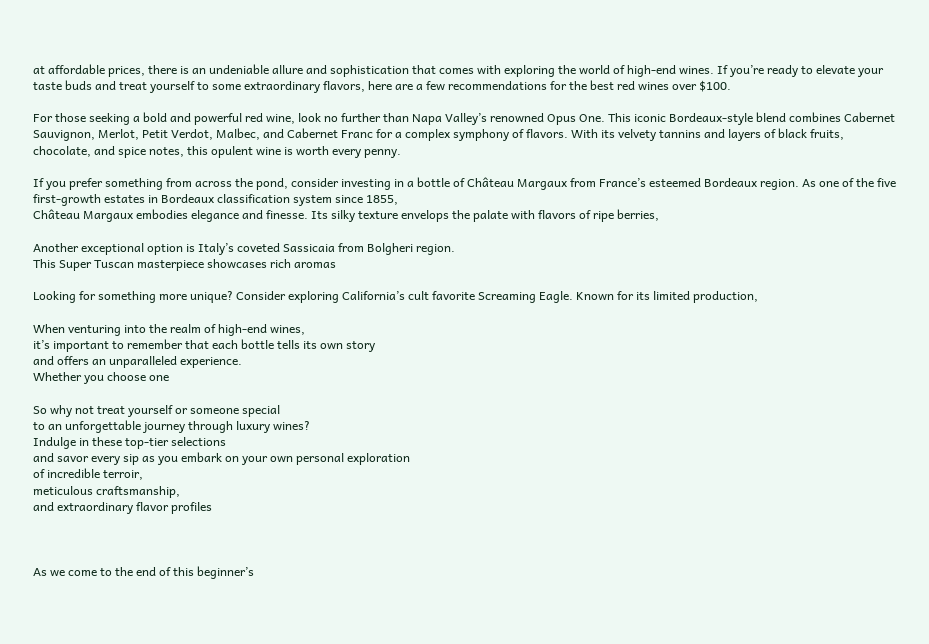at affordable prices, there is an undeniable allure and sophistication that comes with exploring the world of high-end wines. If you’re ready to elevate your taste buds and treat yourself to some extraordinary flavors, here are a few recommendations for the best red wines over $100.

For those seeking a bold and powerful red wine, look no further than Napa Valley’s renowned Opus One. This iconic Bordeaux-style blend combines Cabernet Sauvignon, Merlot, Petit Verdot, Malbec, and Cabernet Franc for a complex symphony of flavors. With its velvety tannins and layers of black fruits, chocolate, and spice notes, this opulent wine is worth every penny.

If you prefer something from across the pond, consider investing in a bottle of Château Margaux from France’s esteemed Bordeaux region. As one of the five first-growth estates in Bordeaux classification system since 1855,
Château Margaux embodies elegance and finesse. Its silky texture envelops the palate with flavors of ripe berries,

Another exceptional option is Italy’s coveted Sassicaia from Bolgheri region.
This Super Tuscan masterpiece showcases rich aromas

Looking for something more unique? Consider exploring California’s cult favorite Screaming Eagle. Known for its limited production,

When venturing into the realm of high-end wines,
it’s important to remember that each bottle tells its own story
and offers an unparalleled experience.
Whether you choose one

So why not treat yourself or someone special
to an unforgettable journey through luxury wines?
Indulge in these top-tier selections
and savor every sip as you embark on your own personal exploration
of incredible terroir,
meticulous craftsmanship,
and extraordinary flavor profiles



As we come to the end of this beginner’s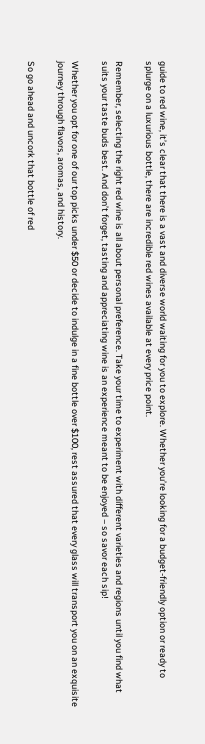guide to red wine, it’s clear that there is a vast and diverse world waiting for you to explore. Whether you’re looking for a budget-friendly option or ready to splurge on a luxurious bottle, there are incredible red wines available at every price point.

Remember, selecting the right red wine is all about personal preference. Take your time to experiment with different varieties and regions until you find what suits your taste buds best. And don’t forget, tasting and appreciating wine is an experience meant to be enjoyed – so savor each sip!

Whether you opt for one of our top picks under $50 or decide to indulge in a fine bottle over $100, rest assured that every glass will transport you on an exquisite journey through flavors, aromas, and history.

So go ahead and uncork that bottle of red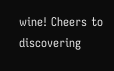wine! Cheers to discovering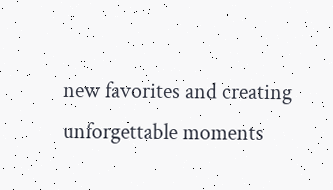new favorites and creating unforgettable moments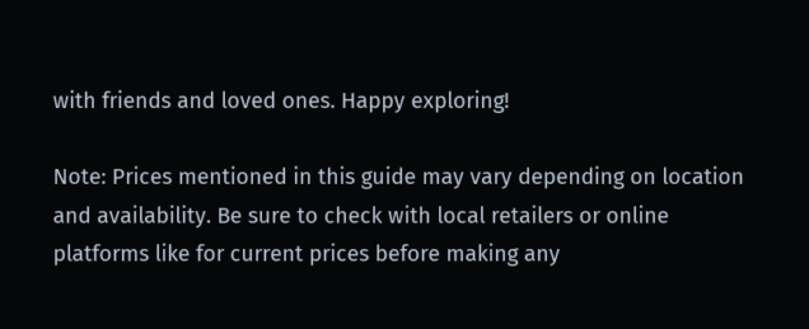with friends and loved ones. Happy exploring!

Note: Prices mentioned in this guide may vary depending on location and availability. Be sure to check with local retailers or online platforms like for current prices before making any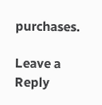purchases.

Leave a Reply